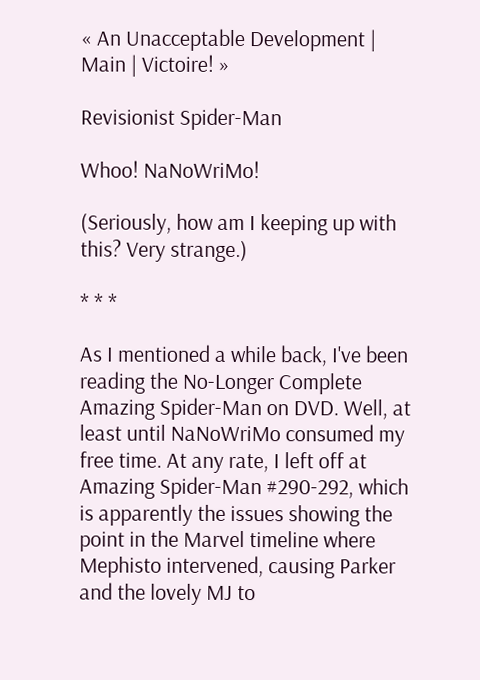« An Unacceptable Development | Main | Victoire! »

Revisionist Spider-Man

Whoo! NaNoWriMo!

(Seriously, how am I keeping up with this? Very strange.)

* * *

As I mentioned a while back, I've been reading the No-Longer Complete Amazing Spider-Man on DVD. Well, at least until NaNoWriMo consumed my free time. At any rate, I left off at Amazing Spider-Man #290-292, which is apparently the issues showing the point in the Marvel timeline where Mephisto intervened, causing Parker and the lovely MJ to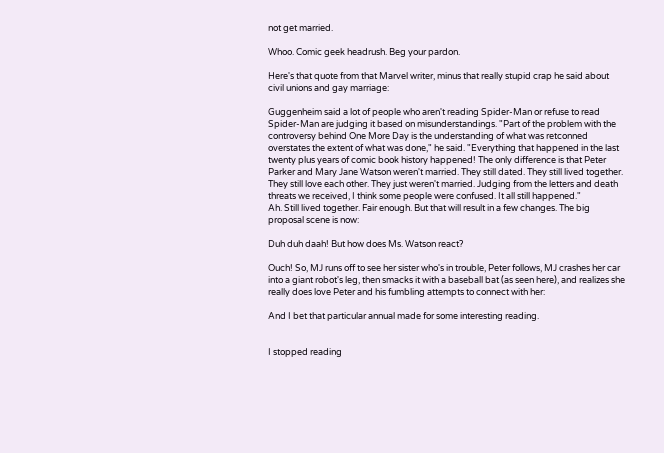not get married.

Whoo. Comic geek headrush. Beg your pardon.

Here's that quote from that Marvel writer, minus that really stupid crap he said about civil unions and gay marriage:

Guggenheim said a lot of people who aren't reading Spider-Man or refuse to read Spider-Man are judging it based on misunderstandings. "Part of the problem with the controversy behind One More Day is the understanding of what was retconned overstates the extent of what was done," he said. "Everything that happened in the last twenty plus years of comic book history happened! The only difference is that Peter Parker and Mary Jane Watson weren't married. They still dated. They still lived together. They still love each other. They just weren't married. Judging from the letters and death threats we received, I think some people were confused. It all still happened."
Ah. Still lived together. Fair enough. But that will result in a few changes. The big proposal scene is now:

Duh duh daah! But how does Ms. Watson react?

Ouch! So, MJ runs off to see her sister who's in trouble, Peter follows, MJ crashes her car into a giant robot's leg, then smacks it with a baseball bat (as seen here), and realizes she really does love Peter and his fumbling attempts to connect with her:

And I bet that particular annual made for some interesting reading.


I stopped reading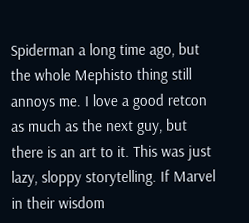Spiderman a long time ago, but the whole Mephisto thing still annoys me. I love a good retcon as much as the next guy, but there is an art to it. This was just lazy, sloppy storytelling. If Marvel in their wisdom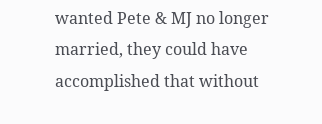wanted Pete & MJ no longer married, they could have accomplished that without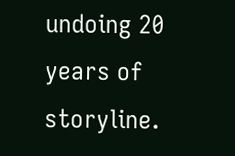undoing 20 years of storyline.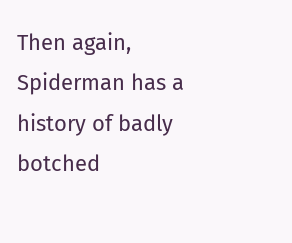Then again, Spiderman has a history of badly botched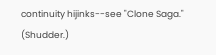continuity hijinks--see "Clone Saga." (Shudder.)